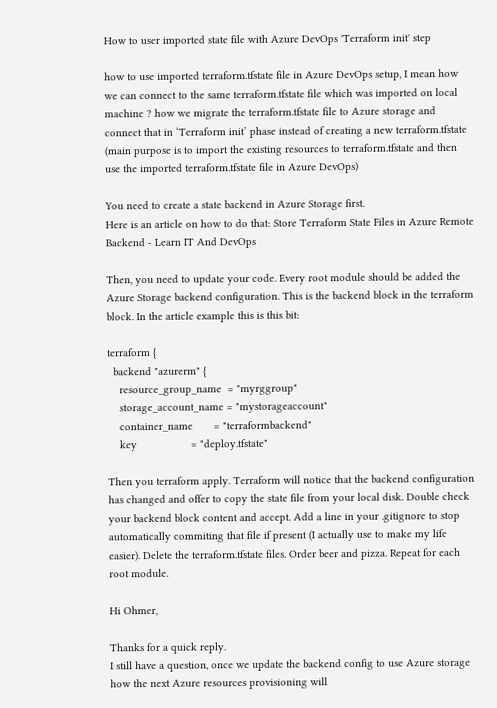How to user imported state file with Azure DevOps 'Terraform init' step

how to use imported terraform.tfstate file in Azure DevOps setup, I mean how we can connect to the same terraform.tfstate file which was imported on local machine ? how we migrate the terraform.tfstate file to Azure storage and connect that in ‘Terraform init’ phase instead of creating a new terraform.tfstate (main purpose is to import the existing resources to terraform.tfstate and then use the imported terraform.tfstate file in Azure DevOps)

You need to create a state backend in Azure Storage first.
Here is an article on how to do that: Store Terraform State Files in Azure Remote Backend - Learn IT And DevOps

Then, you need to update your code. Every root module should be added the Azure Storage backend configuration. This is the backend block in the terraform block. In the article example this is this bit:

terraform {
  backend "azurerm" {
    resource_group_name  = "myrggroup"
    storage_account_name = "mystorageaccount"
    container_name       = "terraformbackend"
    key                  = "deploy.tfstate"

Then you terraform apply. Terraform will notice that the backend configuration has changed and offer to copy the state file from your local disk. Double check your backend block content and accept. Add a line in your .gitignore to stop automatically commiting that file if present (I actually use to make my life easier). Delete the terraform.tfstate files. Order beer and pizza. Repeat for each root module.

Hi Ohmer,

Thanks for a quick reply.
I still have a question, once we update the backend config to use Azure storage how the next Azure resources provisioning will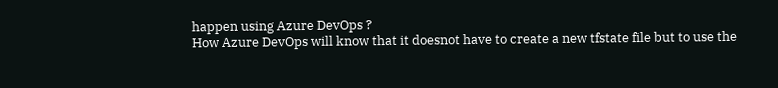happen using Azure DevOps ?
How Azure DevOps will know that it doesnot have to create a new tfstate file but to use the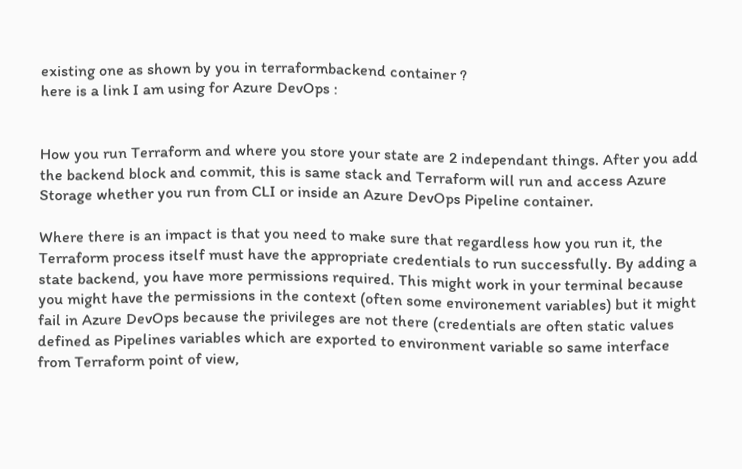existing one as shown by you in terraformbackend container ?
here is a link I am using for Azure DevOps :


How you run Terraform and where you store your state are 2 independant things. After you add the backend block and commit, this is same stack and Terraform will run and access Azure Storage whether you run from CLI or inside an Azure DevOps Pipeline container.

Where there is an impact is that you need to make sure that regardless how you run it, the Terraform process itself must have the appropriate credentials to run successfully. By adding a state backend, you have more permissions required. This might work in your terminal because you might have the permissions in the context (often some environement variables) but it might fail in Azure DevOps because the privileges are not there (credentials are often static values defined as Pipelines variables which are exported to environment variable so same interface from Terraform point of view,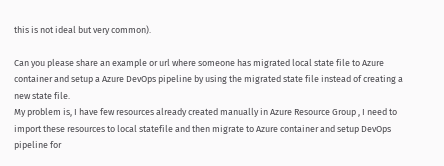this is not ideal but very common).

Can you please share an example or url where someone has migrated local state file to Azure container and setup a Azure DevOps pipeline by using the migrated state file instead of creating a new state file.
My problem is, I have few resources already created manually in Azure Resource Group , I need to import these resources to local statefile and then migrate to Azure container and setup DevOps pipeline for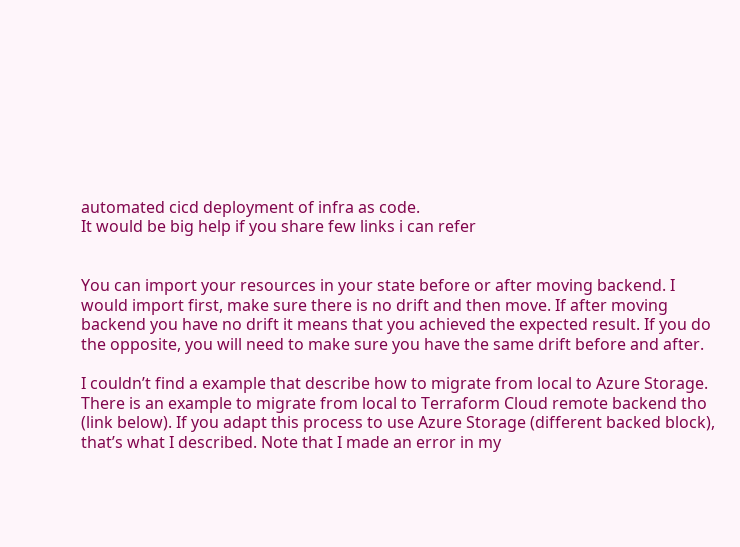automated cicd deployment of infra as code.
It would be big help if you share few links i can refer


You can import your resources in your state before or after moving backend. I would import first, make sure there is no drift and then move. If after moving backend you have no drift it means that you achieved the expected result. If you do the opposite, you will need to make sure you have the same drift before and after.

I couldn’t find a example that describe how to migrate from local to Azure Storage. There is an example to migrate from local to Terraform Cloud remote backend tho (link below). If you adapt this process to use Azure Storage (different backed block), that’s what I described. Note that I made an error in my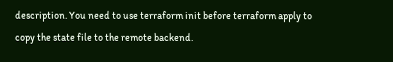description. You need to use terraform init before terraform apply to copy the state file to the remote backend.